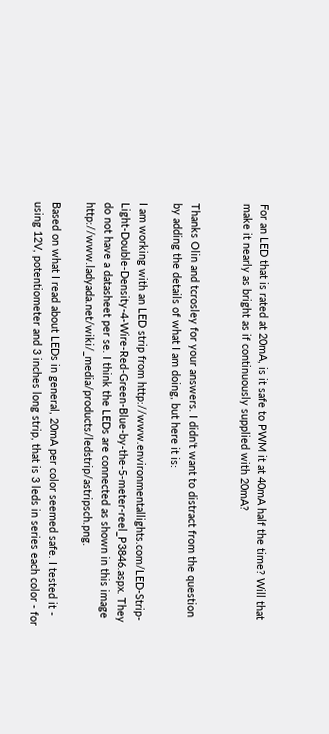For an LED that is rated at 20mA, is it safe to PWM it at 40mA half the time? Will that make it nearly as bright as if continuously supplied with 20mA?


Thanks Olin and tcrosley for your answers. I didn't want to distract from the question by adding the details of what I am doing, but here it is:

I am working with an LED strip from http://www.environmentallights.com/LED-Strip-Light-Double-Density-4-Wire-Red-Green-Blue-by-the-5-meter-reel_P3846.aspx. They do not have a datasheet per se. I think the LEDs are connected as shown in this image http://www.ladyada.net/wiki/_media/products/ledstrip/astripsch.png.

Based on what I read about LEDs in general, 20mA per color seemed safe. I tested it - using 12V, potentiometer and 3 inches long strip, that is 3 leds in series each color - for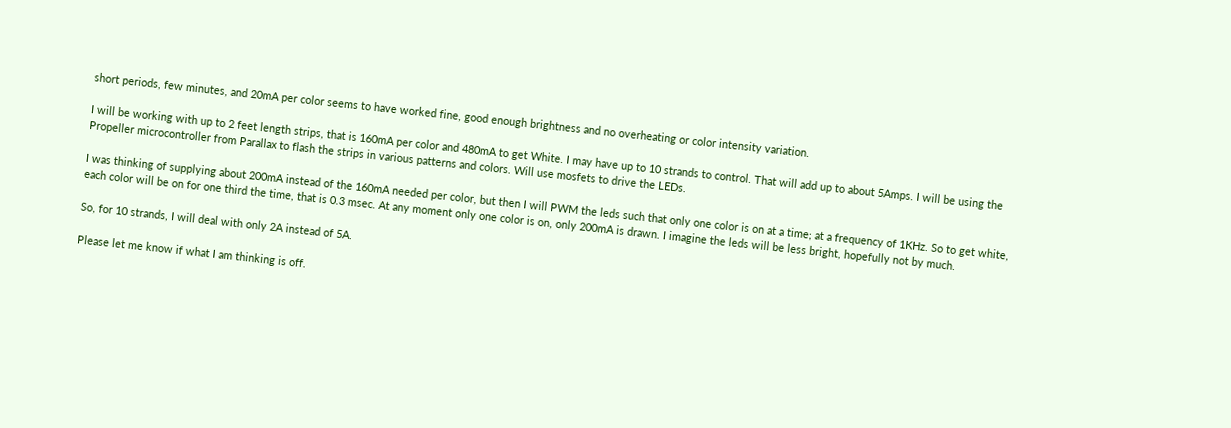short periods, few minutes, and 20mA per color seems to have worked fine, good enough brightness and no overheating or color intensity variation.

I will be working with up to 2 feet length strips, that is 160mA per color and 480mA to get White. I may have up to 10 strands to control. That will add up to about 5Amps. I will be using the Propeller microcontroller from Parallax to flash the strips in various patterns and colors. Will use mosfets to drive the LEDs.

I was thinking of supplying about 200mA instead of the 160mA needed per color, but then I will PWM the leds such that only one color is on at a time; at a frequency of 1KHz. So to get white, each color will be on for one third the time, that is 0.3 msec. At any moment only one color is on, only 200mA is drawn. I imagine the leds will be less bright, hopefully not by much.

So, for 10 strands, I will deal with only 2A instead of 5A.

Please let me know if what I am thinking is off.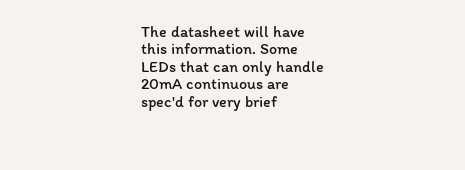The datasheet will have this information. Some LEDs that can only handle 20mA continuous are spec'd for very brief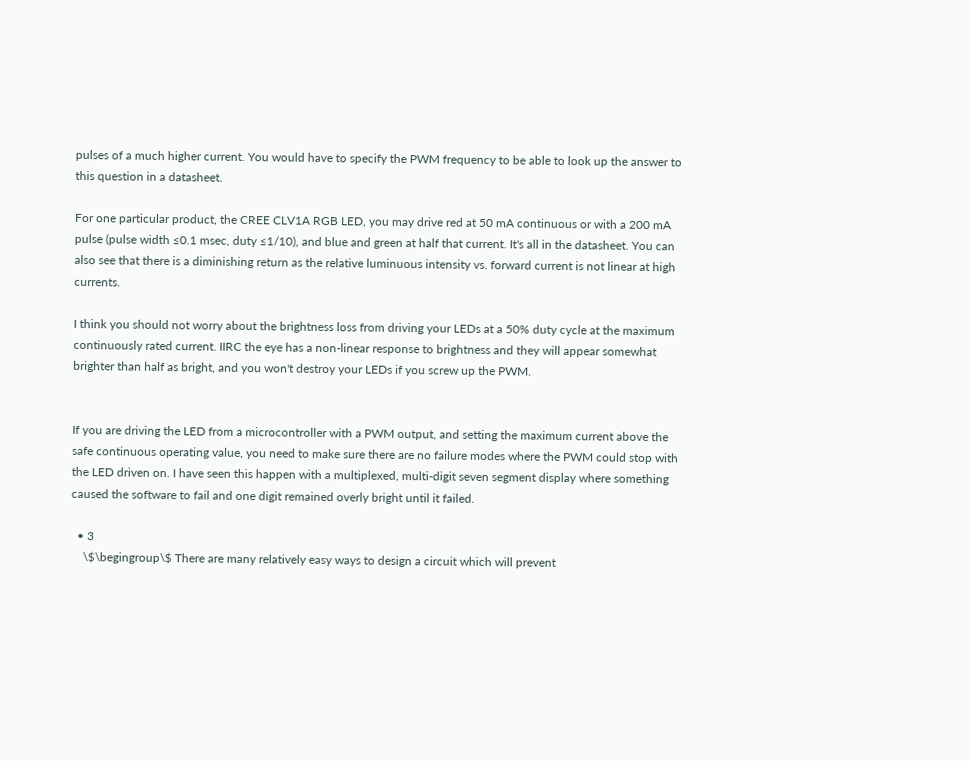pulses of a much higher current. You would have to specify the PWM frequency to be able to look up the answer to this question in a datasheet.

For one particular product, the CREE CLV1A RGB LED, you may drive red at 50 mA continuous or with a 200 mA pulse (pulse width ≤0.1 msec, duty ≤1/10), and blue and green at half that current. It's all in the datasheet. You can also see that there is a diminishing return as the relative luminuous intensity vs. forward current is not linear at high currents.

I think you should not worry about the brightness loss from driving your LEDs at a 50% duty cycle at the maximum continuously rated current. IIRC the eye has a non-linear response to brightness and they will appear somewhat brighter than half as bright, and you won't destroy your LEDs if you screw up the PWM.


If you are driving the LED from a microcontroller with a PWM output, and setting the maximum current above the safe continuous operating value, you need to make sure there are no failure modes where the PWM could stop with the LED driven on. I have seen this happen with a multiplexed, multi-digit seven segment display where something caused the software to fail and one digit remained overly bright until it failed.

  • 3
    \$\begingroup\$ There are many relatively easy ways to design a circuit which will prevent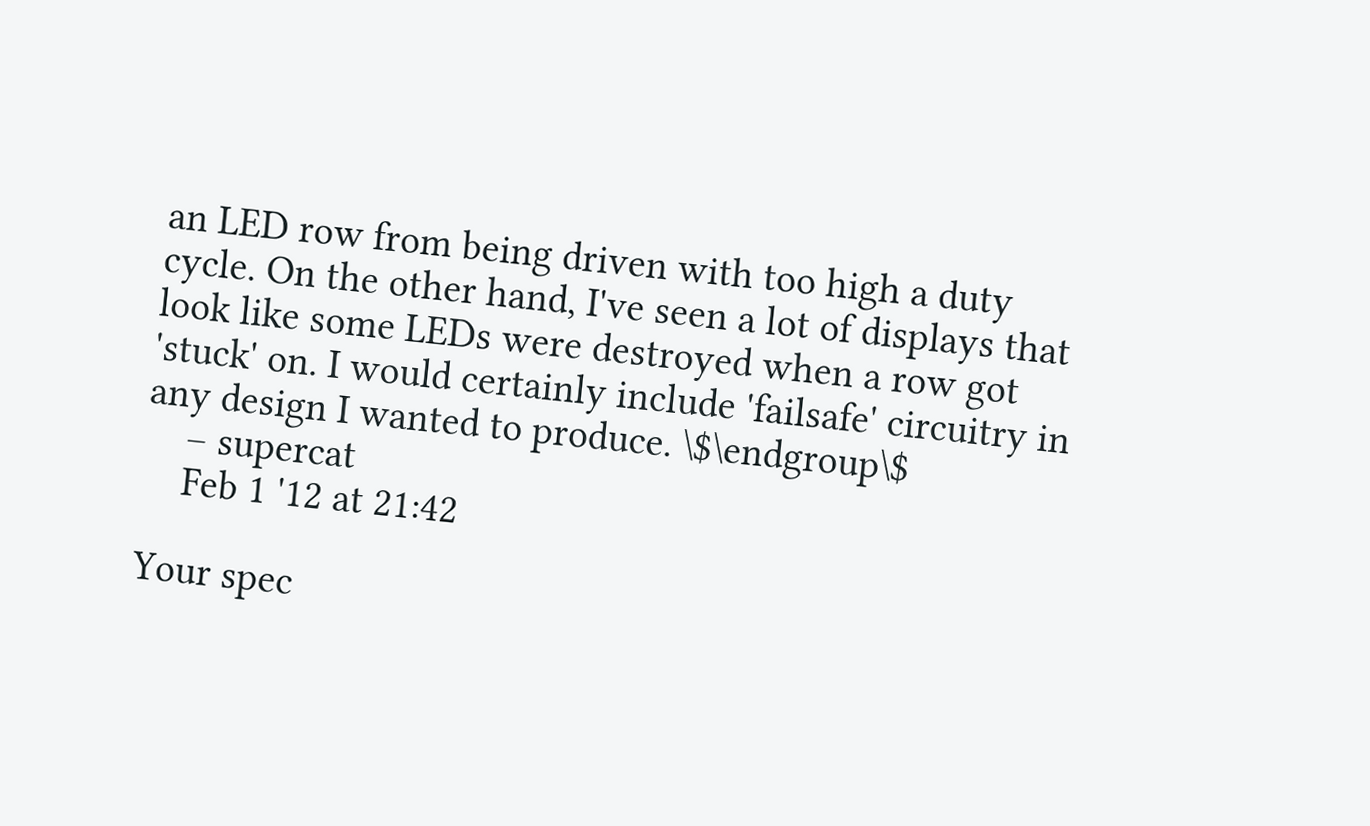an LED row from being driven with too high a duty cycle. On the other hand, I've seen a lot of displays that look like some LEDs were destroyed when a row got 'stuck' on. I would certainly include 'failsafe' circuitry in any design I wanted to produce. \$\endgroup\$
    – supercat
    Feb 1 '12 at 21:42

Your spec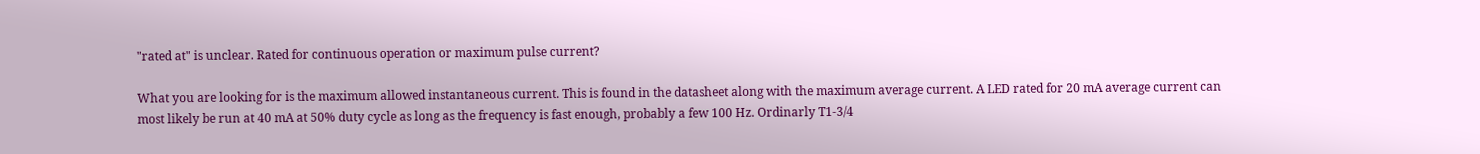"rated at" is unclear. Rated for continuous operation or maximum pulse current?

What you are looking for is the maximum allowed instantaneous current. This is found in the datasheet along with the maximum average current. A LED rated for 20 mA average current can most likely be run at 40 mA at 50% duty cycle as long as the frequency is fast enough, probably a few 100 Hz. Ordinarly T1-3/4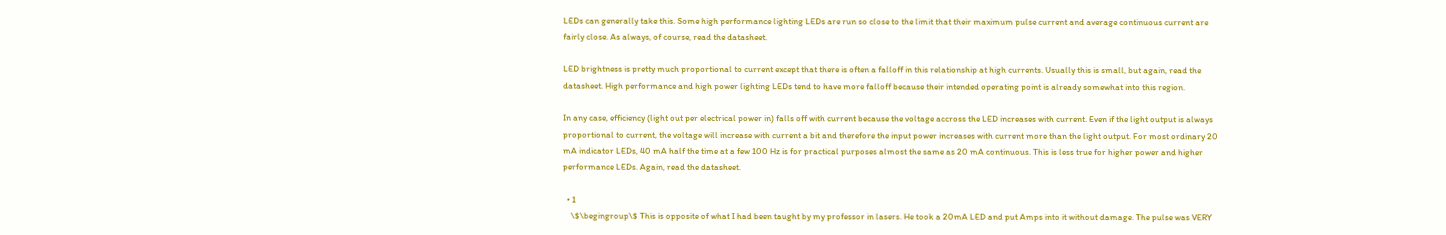LEDs can generally take this. Some high performance lighting LEDs are run so close to the limit that their maximum pulse current and average continuous current are fairly close. As always, of course, read the datasheet.

LED brightness is pretty much proportional to current except that there is often a falloff in this relationship at high currents. Usually this is small, but again, read the datasheet. High performance and high power lighting LEDs tend to have more falloff because their intended operating point is already somewhat into this region.

In any case, efficiency (light out per electrical power in) falls off with current because the voltage accross the LED increases with current. Even if the light output is always proportional to current, the voltage will increase with current a bit and therefore the input power increases with current more than the light output. For most ordinary 20 mA indicator LEDs, 40 mA half the time at a few 100 Hz is for practical purposes almost the same as 20 mA continuous. This is less true for higher power and higher performance LEDs. Again, read the datasheet.

  • 1
    \$\begingroup\$ This is opposite of what I had been taught by my professor in lasers. He took a 20mA LED and put Amps into it without damage. The pulse was VERY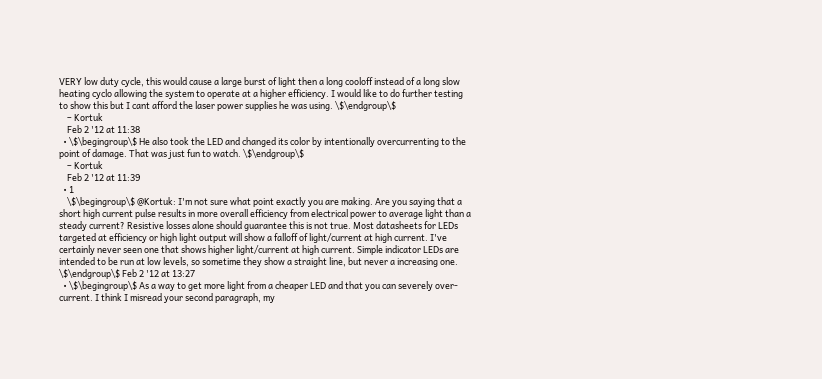VERY low duty cycle, this would cause a large burst of light then a long cooloff instead of a long slow heating cyclo allowing the system to operate at a higher efficiency. I would like to do further testing to show this but I cant afford the laser power supplies he was using. \$\endgroup\$
    – Kortuk
    Feb 2 '12 at 11:38
  • \$\begingroup\$ He also took the LED and changed its color by intentionally overcurrenting to the point of damage. That was just fun to watch. \$\endgroup\$
    – Kortuk
    Feb 2 '12 at 11:39
  • 1
    \$\begingroup\$ @Kortuk: I'm not sure what point exactly you are making. Are you saying that a short high current pulse results in more overall efficiency from electrical power to average light than a steady current? Resistive losses alone should guarantee this is not true. Most datasheets for LEDs targeted at efficiency or high light output will show a falloff of light/current at high current. I've certainly never seen one that shows higher light/current at high current. Simple indicator LEDs are intended to be run at low levels, so sometime they show a straight line, but never a increasing one. \$\endgroup\$ Feb 2 '12 at 13:27
  • \$\begingroup\$ As a way to get more light from a cheaper LED and that you can severely over-current. I think I misread your second paragraph, my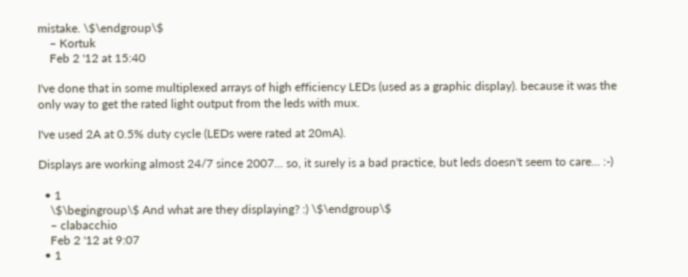mistake. \$\endgroup\$
    – Kortuk
    Feb 2 '12 at 15:40

I've done that in some multiplexed arrays of high efficiency LEDs (used as a graphic display). because it was the only way to get the rated light output from the leds with mux.

I've used 2A at 0.5% duty cycle (LEDs were rated at 20mA).

Displays are working almost 24/7 since 2007... so, it surely is a bad practice, but leds doesn't seem to care... :-)

  • 1
    \$\begingroup\$ And what are they displaying? :) \$\endgroup\$
    – clabacchio
    Feb 2 '12 at 9:07
  • 1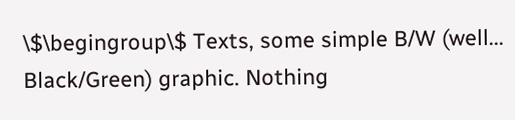\$\begingroup\$ Texts, some simple B/W (well... Black/Green) graphic. Nothing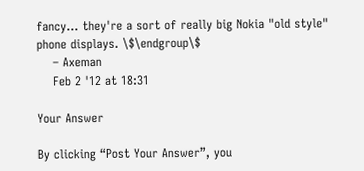fancy... they're a sort of really big Nokia "old style" phone displays. \$\endgroup\$
    – Axeman
    Feb 2 '12 at 18:31

Your Answer

By clicking “Post Your Answer”, you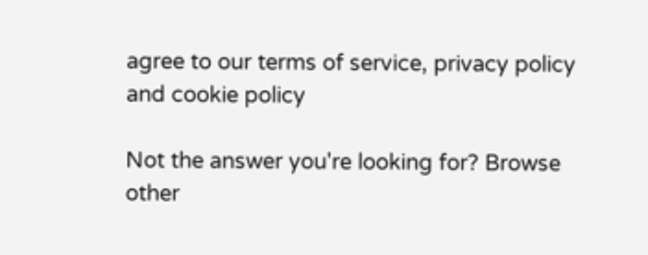agree to our terms of service, privacy policy and cookie policy

Not the answer you're looking for? Browse other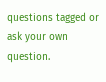questions tagged or ask your own question.